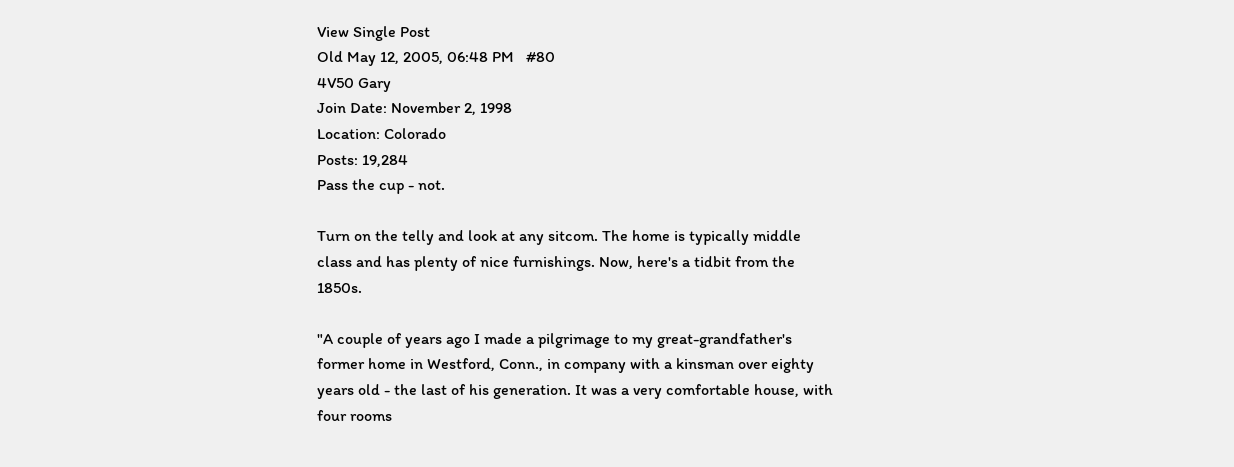View Single Post
Old May 12, 2005, 06:48 PM   #80
4V50 Gary
Join Date: November 2, 1998
Location: Colorado
Posts: 19,284
Pass the cup - not.

Turn on the telly and look at any sitcom. The home is typically middle class and has plenty of nice furnishings. Now, here's a tidbit from the 1850s.

"A couple of years ago I made a pilgrimage to my great-grandfather's former home in Westford, Conn., in company with a kinsman over eighty years old - the last of his generation. It was a very comfortable house, with four rooms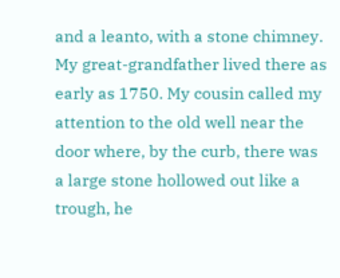and a leanto, with a stone chimney. My great-grandfather lived there as early as 1750. My cousin called my attention to the old well near the door where, by the curb, there was a large stone hollowed out like a trough, he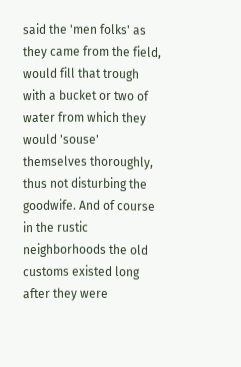said the 'men folks' as they came from the field, would fill that trough with a bucket or two of water from which they would 'souse' themselves thoroughly, thus not disturbing the goodwife. And of course in the rustic neighborhoods the old customs existed long after they were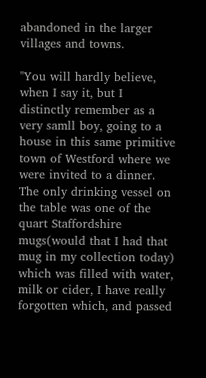abandoned in the larger villages and towns.

"You will hardly believe, when I say it, but I distinctly remember as a very samll boy, going to a house in this same primitive town of Westford where we were invited to a dinner. The only drinking vessel on the table was one of the quart Staffordshire mugs(would that I had that mug in my collection today) which was filled with water, milk or cider, I have really forgotten which, and passed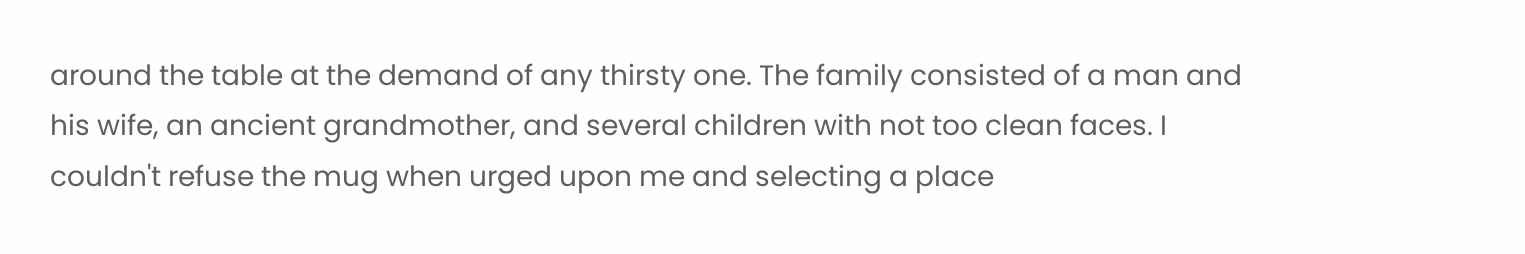around the table at the demand of any thirsty one. The family consisted of a man and his wife, an ancient grandmother, and several children with not too clean faces. I couldn't refuse the mug when urged upon me and selecting a place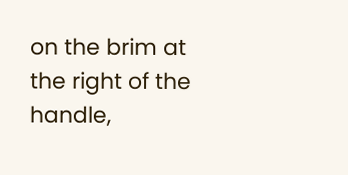on the brim at the right of the handle,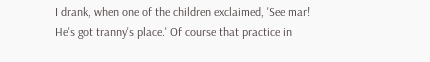I drank, when one of the children exclaimed, 'See mar! He's got tranny's place.' Of course that practice in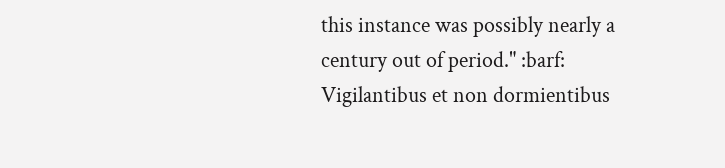this instance was possibly nearly a century out of period." :barf:
Vigilantibus et non dormientibus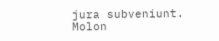jura subveniunt. Molon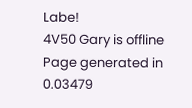Labe!
4V50 Gary is offline
Page generated in 0.03479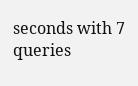seconds with 7 queries